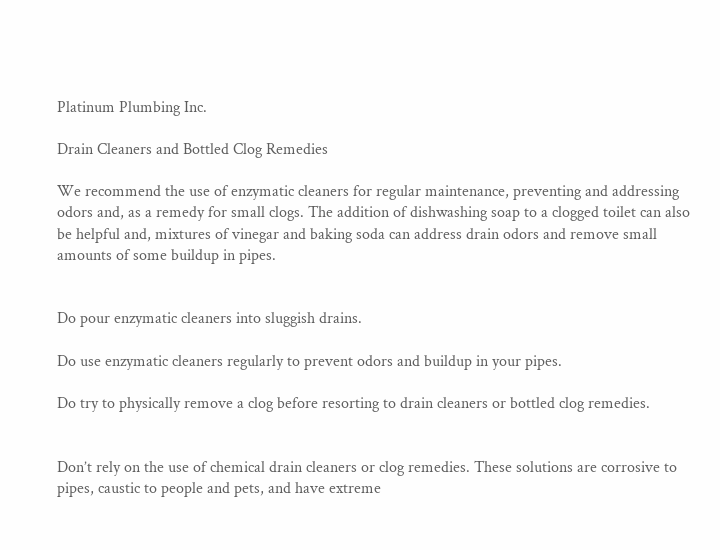Platinum Plumbing Inc.

Drain Cleaners and Bottled Clog Remedies

We recommend the use of enzymatic cleaners for regular maintenance, preventing and addressing odors and, as a remedy for small clogs. The addition of dishwashing soap to a clogged toilet can also be helpful and, mixtures of vinegar and baking soda can address drain odors and remove small amounts of some buildup in pipes.


Do pour enzymatic cleaners into sluggish drains.

Do use enzymatic cleaners regularly to prevent odors and buildup in your pipes.

Do try to physically remove a clog before resorting to drain cleaners or bottled clog remedies.


Don’t rely on the use of chemical drain cleaners or clog remedies. These solutions are corrosive to pipes, caustic to people and pets, and have extreme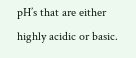pH’s that are either highly acidic or basic.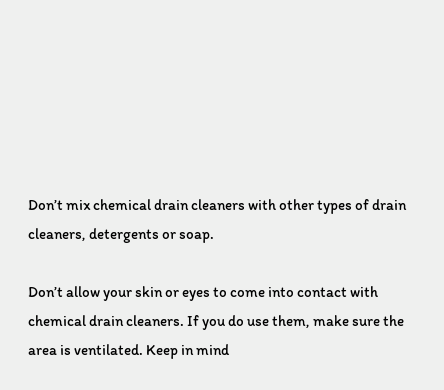Don’t mix chemical drain cleaners with other types of drain cleaners, detergents or soap.

Don’t allow your skin or eyes to come into contact with chemical drain cleaners. If you do use them, make sure the area is ventilated. Keep in mind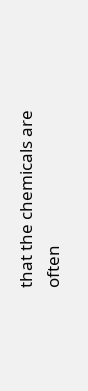that the chemicals are often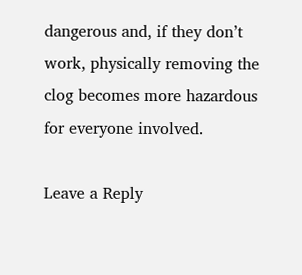dangerous and, if they don’t work, physically removing the clog becomes more hazardous for everyone involved.

Leave a Reply